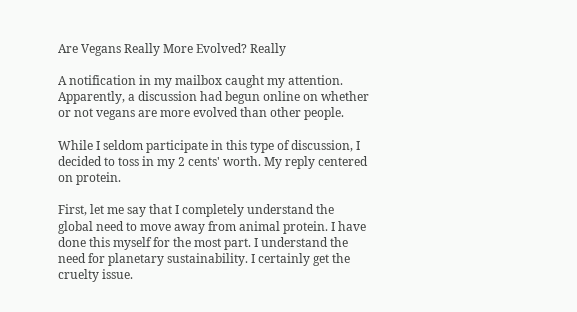Are Vegans Really More Evolved? Really

A notification in my mailbox caught my attention. Apparently, a discussion had begun online on whether or not vegans are more evolved than other people.

While I seldom participate in this type of discussion, I decided to toss in my 2 cents' worth. My reply centered on protein.

First, let me say that I completely understand the global need to move away from animal protein. I have done this myself for the most part. I understand the need for planetary sustainability. I certainly get the cruelty issue.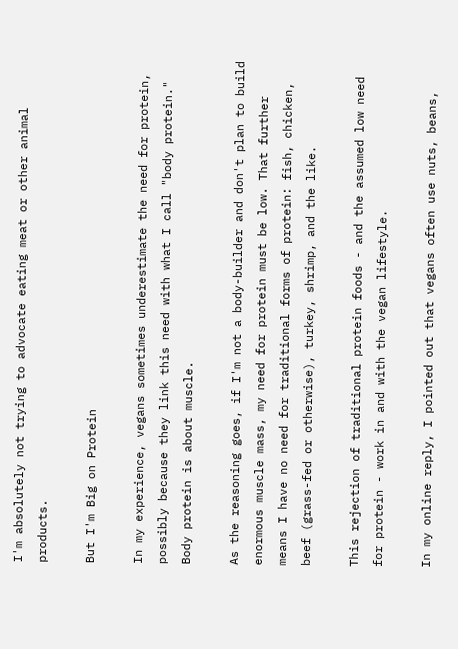I'm absolutely not trying to advocate eating meat or other animal products.

But I'm Big on Protein

In my experience, vegans sometimes underestimate the need for protein, possibly because they link this need with what I call "body protein." Body protein is about muscle.

As the reasoning goes, if I'm not a body-builder and don't plan to build enormous muscle mass, my need for protein must be low. That further means I have no need for traditional forms of protein: fish, chicken, beef (grass-fed or otherwise), turkey, shrimp, and the like.

This rejection of traditional protein foods - and the assumed low need for protein - work in and with the vegan lifestyle.

In my online reply, I pointed out that vegans often use nuts, beans,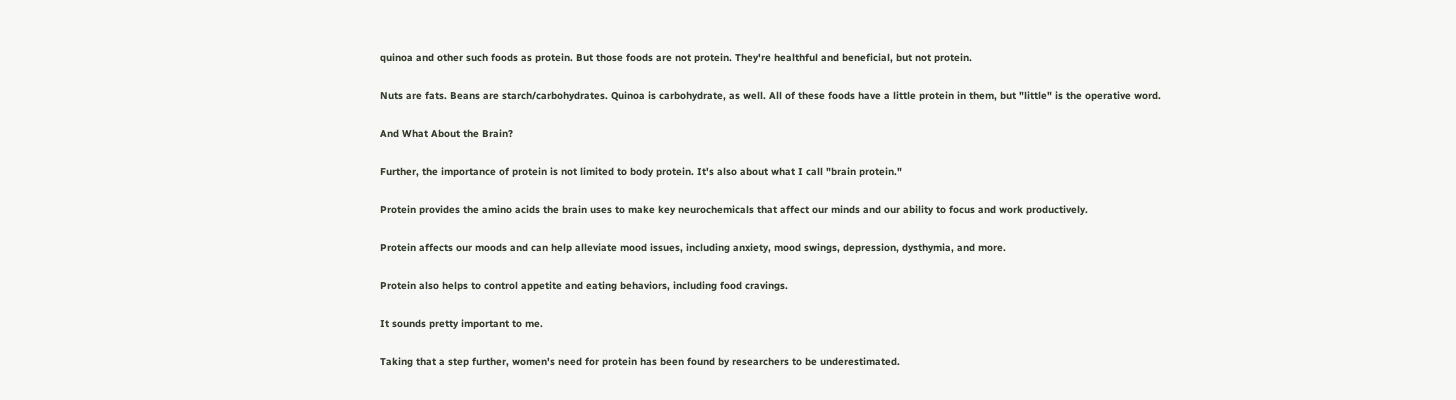quinoa and other such foods as protein. But those foods are not protein. They're healthful and beneficial, but not protein.

Nuts are fats. Beans are starch/carbohydrates. Quinoa is carbohydrate, as well. All of these foods have a little protein in them, but "little" is the operative word.

And What About the Brain?

Further, the importance of protein is not limited to body protein. It's also about what I call "brain protein."

Protein provides the amino acids the brain uses to make key neurochemicals that affect our minds and our ability to focus and work productively.

Protein affects our moods and can help alleviate mood issues, including anxiety, mood swings, depression, dysthymia, and more.

Protein also helps to control appetite and eating behaviors, including food cravings.

It sounds pretty important to me.

Taking that a step further, women's need for protein has been found by researchers to be underestimated.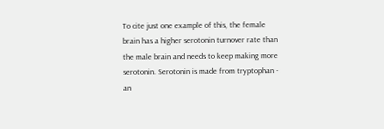To cite just one example of this, the female brain has a higher serotonin turnover rate than the male brain and needs to keep making more serotonin. Serotonin is made from tryptophan - an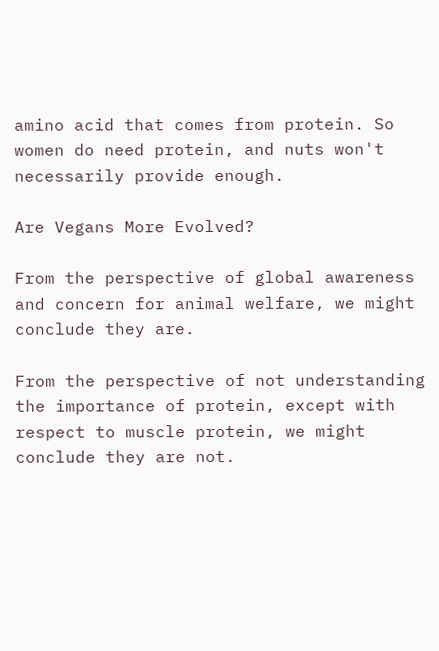amino acid that comes from protein. So women do need protein, and nuts won't necessarily provide enough.

Are Vegans More Evolved?

From the perspective of global awareness and concern for animal welfare, we might conclude they are.

From the perspective of not understanding the importance of protein, except with respect to muscle protein, we might conclude they are not.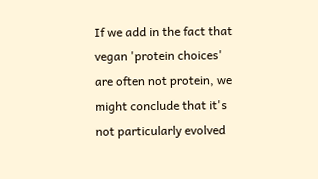If we add in the fact that vegan 'protein choices' are often not protein, we might conclude that it's not particularly evolved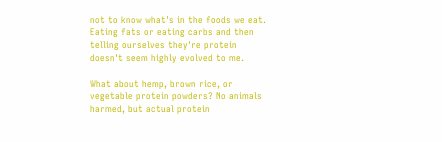not to know what's in the foods we eat. Eating fats or eating carbs and then telling ourselves they're protein doesn't seem highly evolved to me.

What about hemp, brown rice, or vegetable protein powders? No animals harmed, but actual protein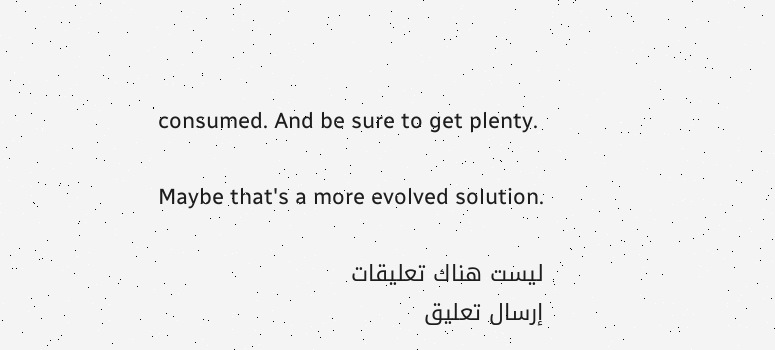consumed. And be sure to get plenty.

Maybe that's a more evolved solution.

ليست هناك تعليقات
إرسال تعليق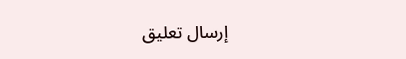إرسال تعليق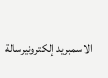الاسمبريد إلكترونيرسالة